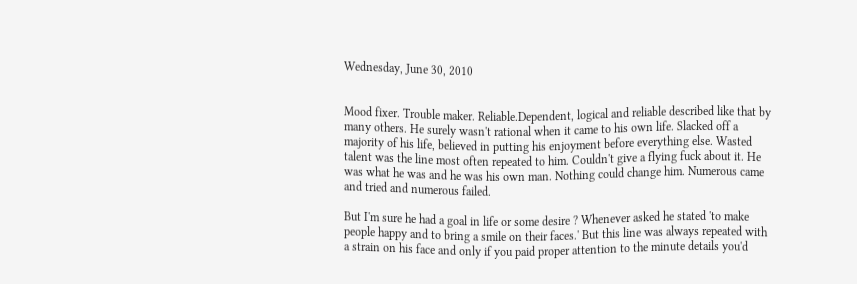Wednesday, June 30, 2010


Mood fixer. Trouble maker. Reliable.Dependent, logical and reliable described like that by many others. He surely wasn't rational when it came to his own life. Slacked off a majority of his life, believed in putting his enjoyment before everything else. Wasted talent was the line most often repeated to him. Couldn't give a flying fuck about it. He was what he was and he was his own man. Nothing could change him. Numerous came and tried and numerous failed.

But I'm sure he had a goal in life or some desire ? Whenever asked he stated 'to make people happy and to bring a smile on their faces.' But this line was always repeated with a strain on his face and only if you paid proper attention to the minute details you'd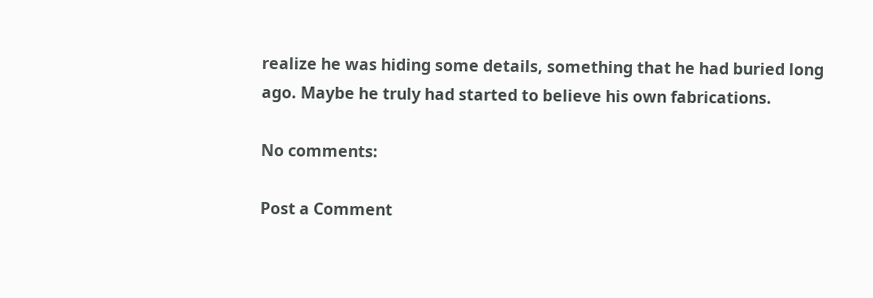realize he was hiding some details, something that he had buried long ago. Maybe he truly had started to believe his own fabrications.

No comments:

Post a Comment